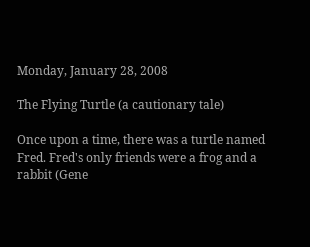Monday, January 28, 2008

The Flying Turtle (a cautionary tale)

Once upon a time, there was a turtle named Fred. Fred's only friends were a frog and a rabbit (Gene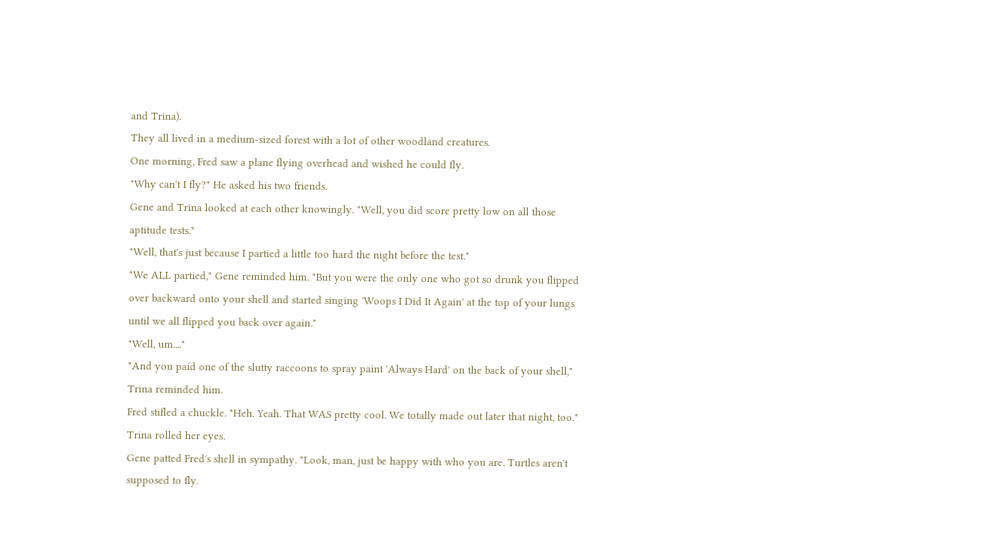and Trina).
They all lived in a medium-sized forest with a lot of other woodland creatures.
One morning, Fred saw a plane flying overhead and wished he could fly.
"Why can't I fly?" He asked his two friends.
Gene and Trina looked at each other knowingly. "Well, you did score pretty low on all those aptitude tests."
"Well, that's just because I partied a little too hard the night before the test."
"We ALL partied," Gene reminded him. "But you were the only one who got so drunk you flipped over backward onto your shell and started singing 'Woops I Did It Again' at the top of your lungs until we all flipped you back over again."
"Well, um...."
"And you paid one of the slutty raccoons to spray paint 'Always Hard' on the back of your shell," Trina reminded him.
Fred stifled a chuckle. "Heh. Yeah. That WAS pretty cool. We totally made out later that night, too."
Trina rolled her eyes.
Gene patted Fred's shell in sympathy. "Look, man, just be happy with who you are. Turtles aren't supposed to fly.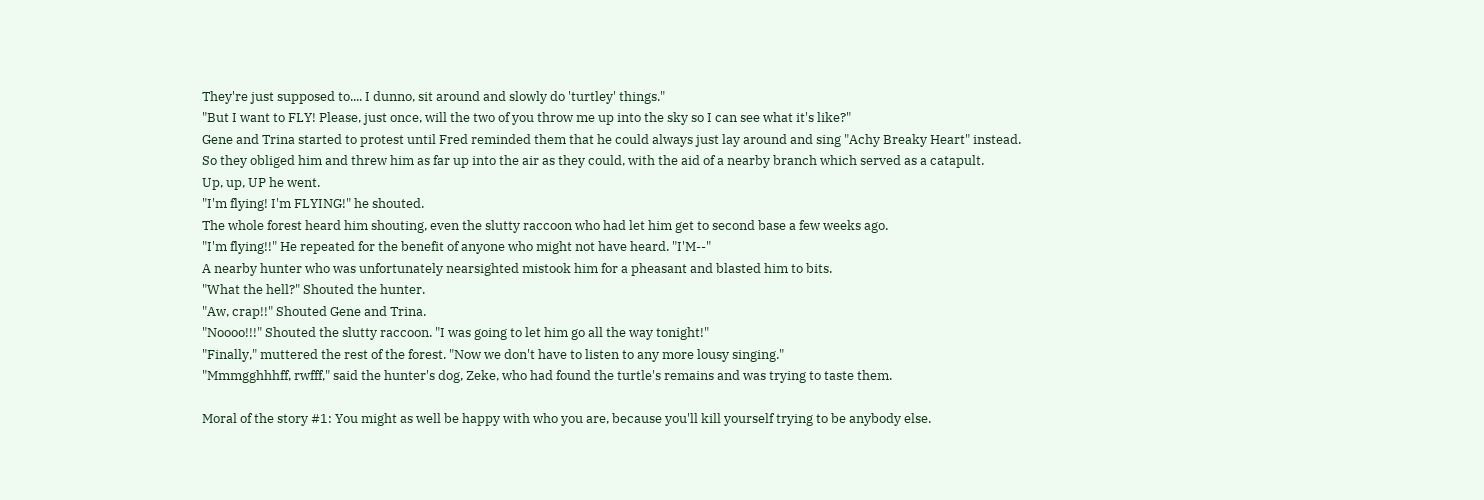They're just supposed to.... I dunno, sit around and slowly do 'turtley' things."
"But I want to FLY! Please, just once, will the two of you throw me up into the sky so I can see what it's like?"
Gene and Trina started to protest until Fred reminded them that he could always just lay around and sing "Achy Breaky Heart" instead.
So they obliged him and threw him as far up into the air as they could, with the aid of a nearby branch which served as a catapult.
Up, up, UP he went.
"I'm flying! I'm FLYING!" he shouted.
The whole forest heard him shouting, even the slutty raccoon who had let him get to second base a few weeks ago.
"I'm flying!!" He repeated for the benefit of anyone who might not have heard. "I'M--"
A nearby hunter who was unfortunately nearsighted mistook him for a pheasant and blasted him to bits.
"What the hell?" Shouted the hunter.
"Aw, crap!!" Shouted Gene and Trina.
"Noooo!!!" Shouted the slutty raccoon. "I was going to let him go all the way tonight!"
"Finally," muttered the rest of the forest. "Now we don't have to listen to any more lousy singing."
"Mmmgghhhff, rwfff," said the hunter's dog, Zeke, who had found the turtle's remains and was trying to taste them.

Moral of the story #1: You might as well be happy with who you are, because you'll kill yourself trying to be anybody else.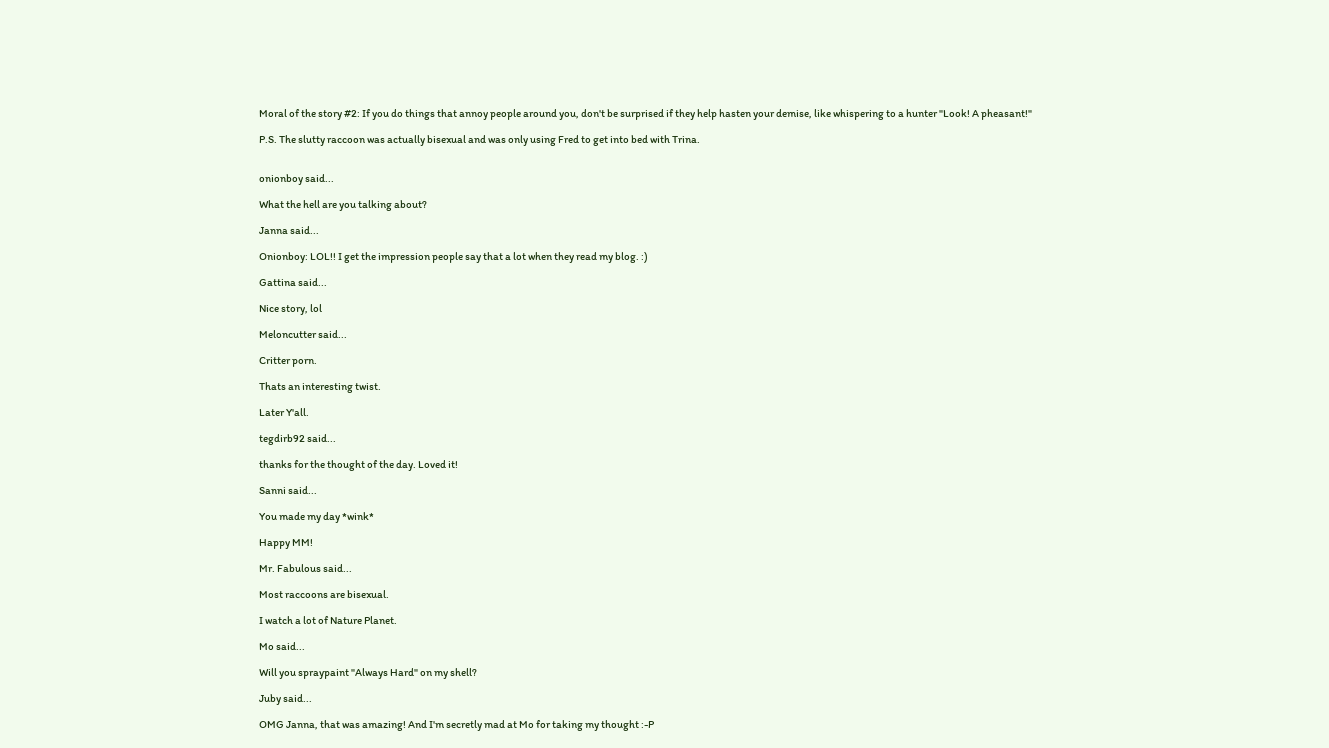Moral of the story #2: If you do things that annoy people around you, don't be surprised if they help hasten your demise, like whispering to a hunter "Look! A pheasant!"

P.S. The slutty raccoon was actually bisexual and was only using Fred to get into bed with Trina.


onionboy said...

What the hell are you talking about?

Janna said...

Onionboy: LOL!! I get the impression people say that a lot when they read my blog. :)

Gattina said...

Nice story, lol

Meloncutter said...

Critter porn.

Thats an interesting twist.

Later Y'all.

tegdirb92 said...

thanks for the thought of the day. Loved it!

Sanni said...

You made my day *wink*

Happy MM!

Mr. Fabulous said...

Most raccoons are bisexual.

I watch a lot of Nature Planet.

Mo said...

Will you spraypaint "Always Hard" on my shell?

Juby said...

OMG Janna, that was amazing! And I'm secretly mad at Mo for taking my thought :-P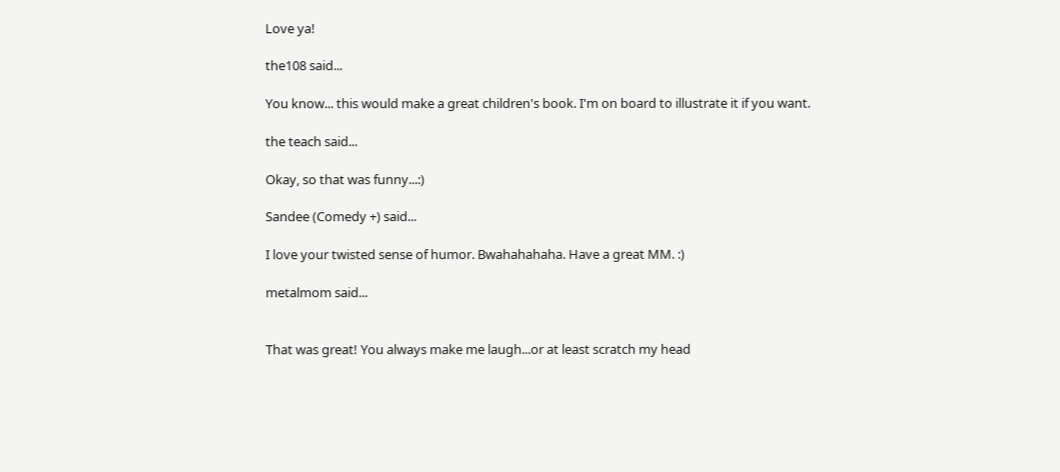Love ya!

the108 said...

You know... this would make a great children's book. I'm on board to illustrate it if you want.

the teach said...

Okay, so that was funny...:)

Sandee (Comedy +) said...

I love your twisted sense of humor. Bwahahahaha. Have a great MM. :)

metalmom said...


That was great! You always make me laugh...or at least scratch my head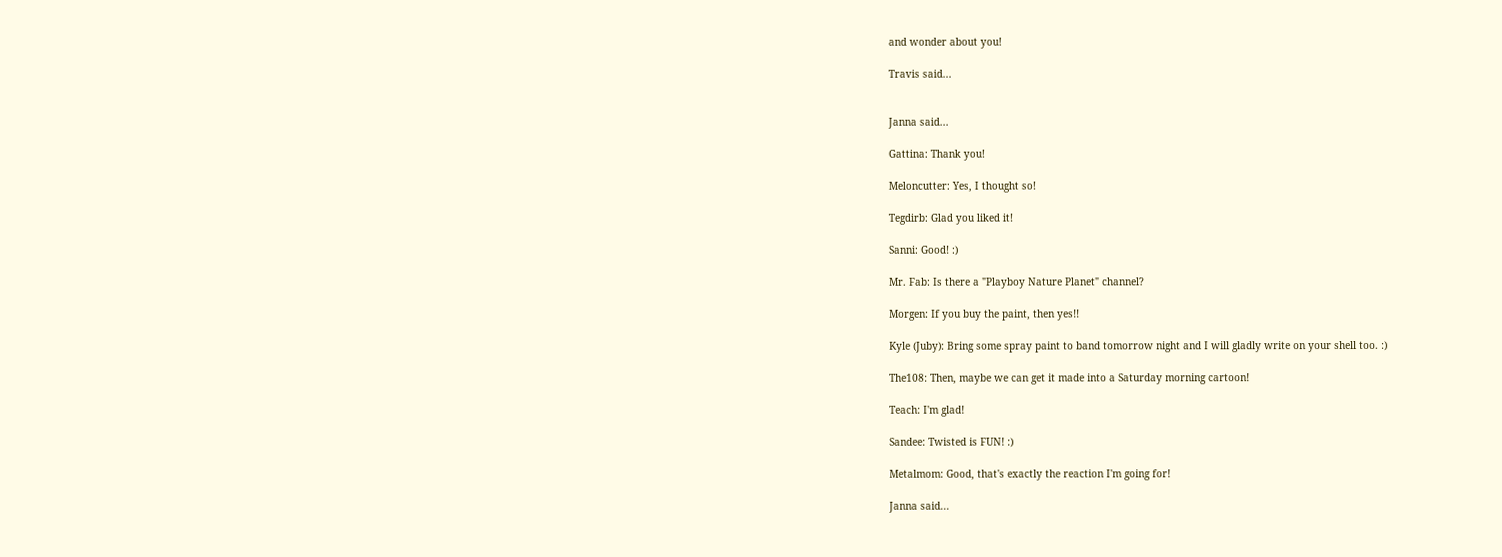and wonder about you!

Travis said...


Janna said...

Gattina: Thank you!

Meloncutter: Yes, I thought so!

Tegdirb: Glad you liked it!

Sanni: Good! :)

Mr. Fab: Is there a "Playboy Nature Planet" channel?

Morgen: If you buy the paint, then yes!!

Kyle (Juby): Bring some spray paint to band tomorrow night and I will gladly write on your shell too. :)

The108: Then, maybe we can get it made into a Saturday morning cartoon!

Teach: I'm glad!

Sandee: Twisted is FUN! :)

Metalmom: Good, that's exactly the reaction I'm going for!

Janna said...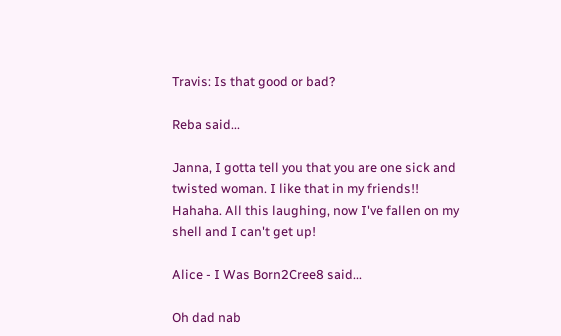Travis: Is that good or bad?

Reba said...

Janna, I gotta tell you that you are one sick and twisted woman. I like that in my friends!! Hahaha. All this laughing, now I've fallen on my shell and I can't get up!

Alice - I Was Born2Cree8 said...

Oh dad nab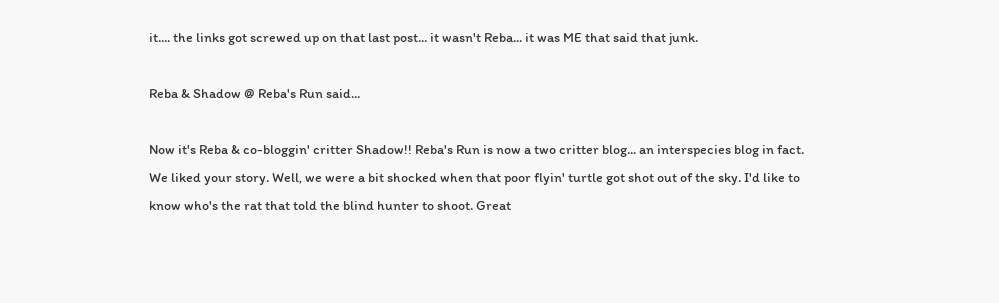it.... the links got screwed up on that last post... it wasn't Reba... it was ME that said that junk.

Reba & Shadow @ Reba's Run said...

Now it's Reba & co-bloggin' critter Shadow!! Reba's Run is now a two critter blog... an interspecies blog in fact. We liked your story. Well, we were a bit shocked when that poor flyin' turtle got shot out of the sky. I'd like to know who's the rat that told the blind hunter to shoot. Great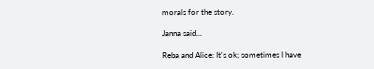morals for the story.

Janna said...

Reba and Alice: It's ok; sometimes I have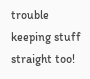trouble keeping stuff straight too!